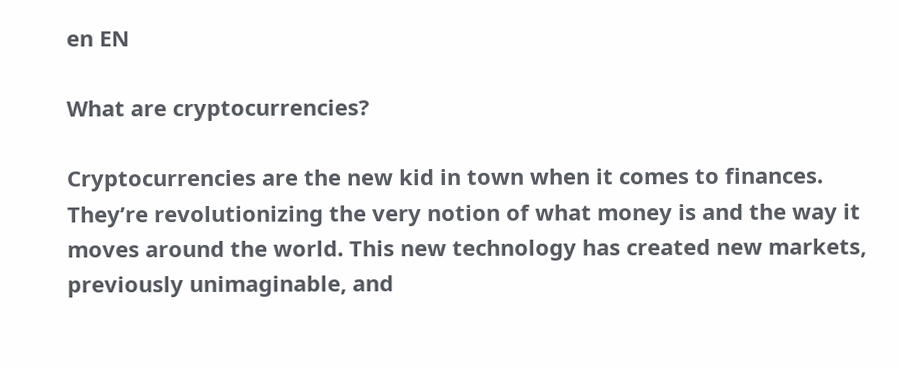en EN

What are cryptocurrencies?

Cryptocurrencies are the new kid in town when it comes to finances. They’re revolutionizing the very notion of what money is and the way it moves around the world. This new technology has created new markets, previously unimaginable, and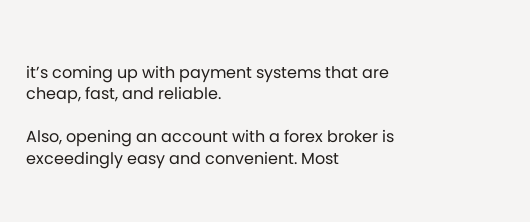it’s coming up with payment systems that are cheap, fast, and reliable.

Also, opening an account with a forex broker is exceedingly easy and convenient. Most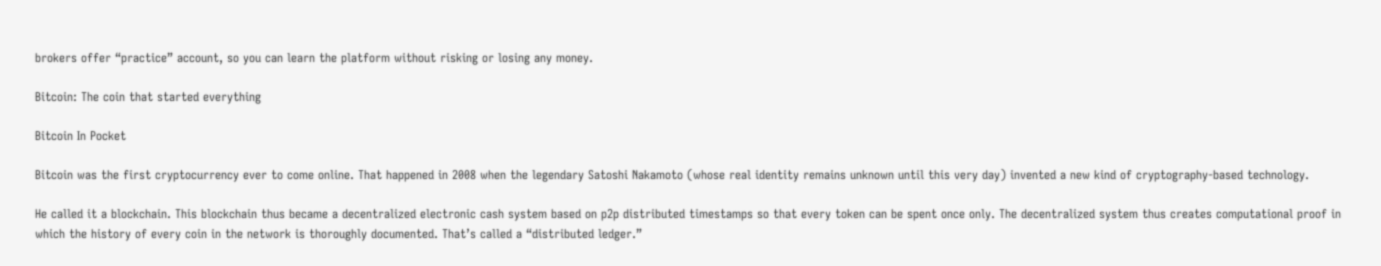brokers offer “practice” account, so you can learn the platform without risking or losing any money.

Bitcoin: The coin that started everything

Bitcoin In Pocket

Bitcoin was the first cryptocurrency ever to come online. That happened in 2008 when the legendary Satoshi Nakamoto (whose real identity remains unknown until this very day) invented a new kind of cryptography-based technology.

He called it a blockchain. This blockchain thus became a decentralized electronic cash system based on p2p distributed timestamps so that every token can be spent once only. The decentralized system thus creates computational proof in which the history of every coin in the network is thoroughly documented. That’s called a “distributed ledger.”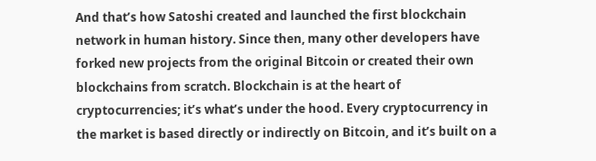And that’s how Satoshi created and launched the first blockchain network in human history. Since then, many other developers have forked new projects from the original Bitcoin or created their own blockchains from scratch. Blockchain is at the heart of cryptocurrencies; it’s what’s under the hood. Every cryptocurrency in the market is based directly or indirectly on Bitcoin, and it’s built on a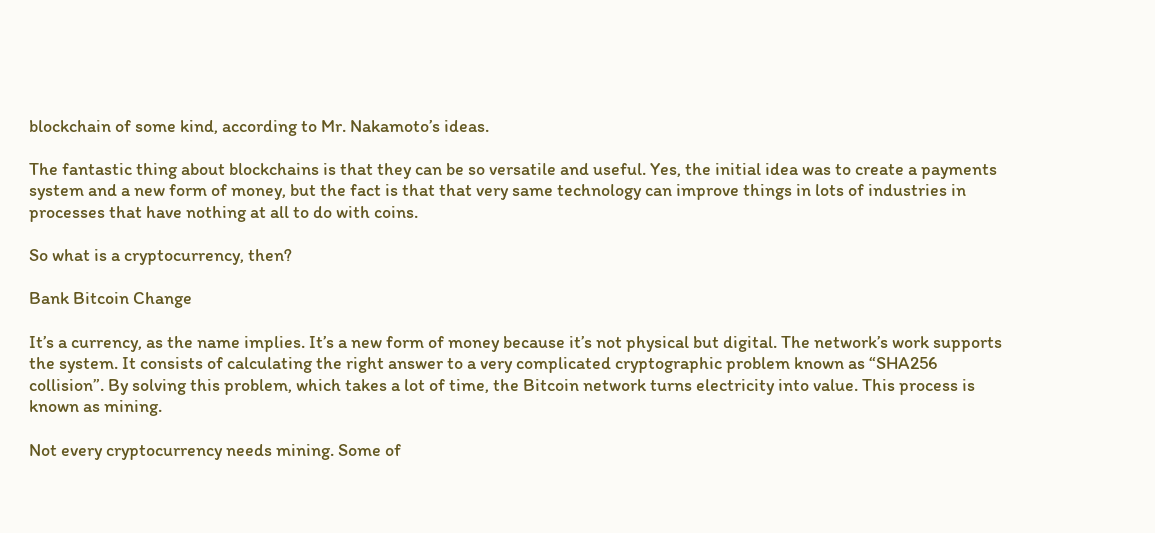blockchain of some kind, according to Mr. Nakamoto’s ideas.

The fantastic thing about blockchains is that they can be so versatile and useful. Yes, the initial idea was to create a payments system and a new form of money, but the fact is that that very same technology can improve things in lots of industries in processes that have nothing at all to do with coins.

So what is a cryptocurrency, then?

Bank Bitcoin Change

It’s a currency, as the name implies. It’s a new form of money because it’s not physical but digital. The network’s work supports the system. It consists of calculating the right answer to a very complicated cryptographic problem known as “SHA256 collision”. By solving this problem, which takes a lot of time, the Bitcoin network turns electricity into value. This process is known as mining.

Not every cryptocurrency needs mining. Some of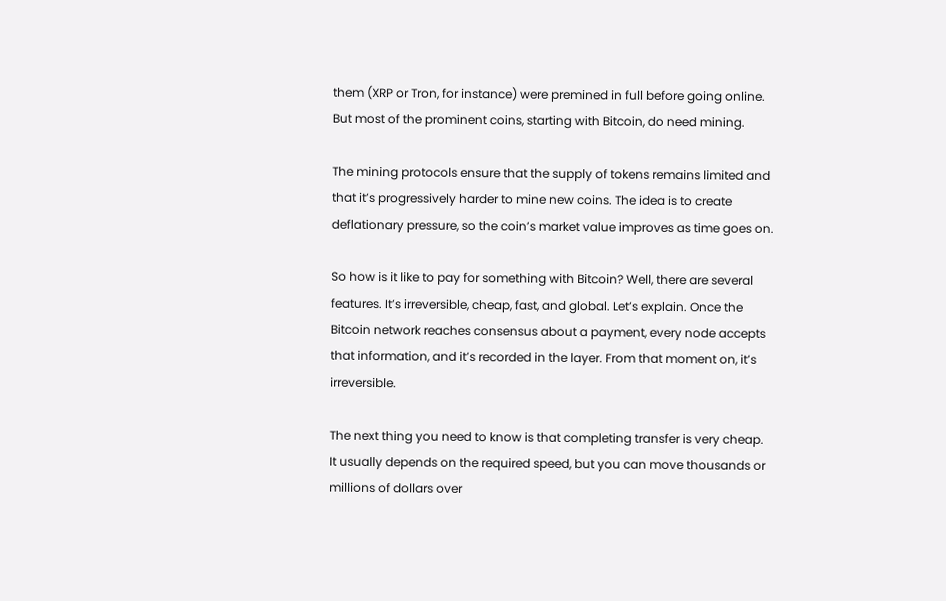them (XRP or Tron, for instance) were premined in full before going online. But most of the prominent coins, starting with Bitcoin, do need mining.

The mining protocols ensure that the supply of tokens remains limited and that it’s progressively harder to mine new coins. The idea is to create deflationary pressure, so the coin’s market value improves as time goes on.

So how is it like to pay for something with Bitcoin? Well, there are several features. It’s irreversible, cheap, fast, and global. Let’s explain. Once the Bitcoin network reaches consensus about a payment, every node accepts that information, and it’s recorded in the layer. From that moment on, it’s irreversible.

The next thing you need to know is that completing transfer is very cheap. It usually depends on the required speed, but you can move thousands or millions of dollars over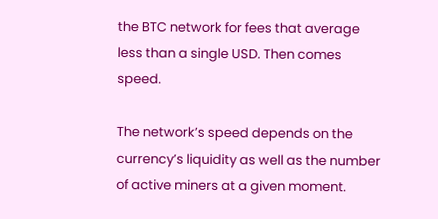the BTC network for fees that average less than a single USD. Then comes speed.

The network’s speed depends on the currency’s liquidity as well as the number of active miners at a given moment.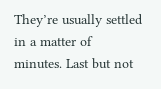They’re usually settled in a matter of minutes. Last but not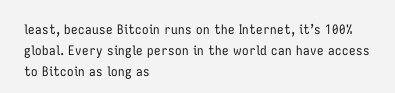least, because Bitcoin runs on the Internet, it’s 100% global. Every single person in the world can have access to Bitcoin as long as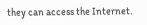they can access the Internet.